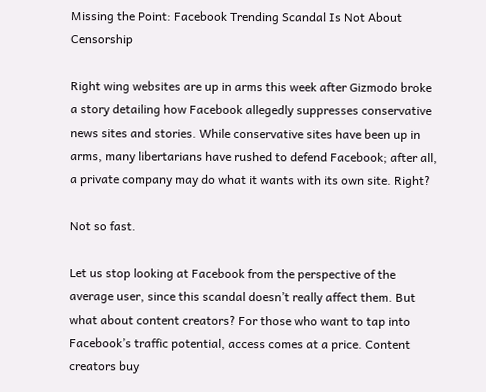Missing the Point: Facebook Trending Scandal Is Not About Censorship

Right wing websites are up in arms this week after Gizmodo broke a story detailing how Facebook allegedly suppresses conservative news sites and stories. While conservative sites have been up in arms, many libertarians have rushed to defend Facebook; after all, a private company may do what it wants with its own site. Right?

Not so fast.

Let us stop looking at Facebook from the perspective of the average user, since this scandal doesn’t really affect them. But what about content creators? For those who want to tap into Facebook’s traffic potential, access comes at a price. Content creators buy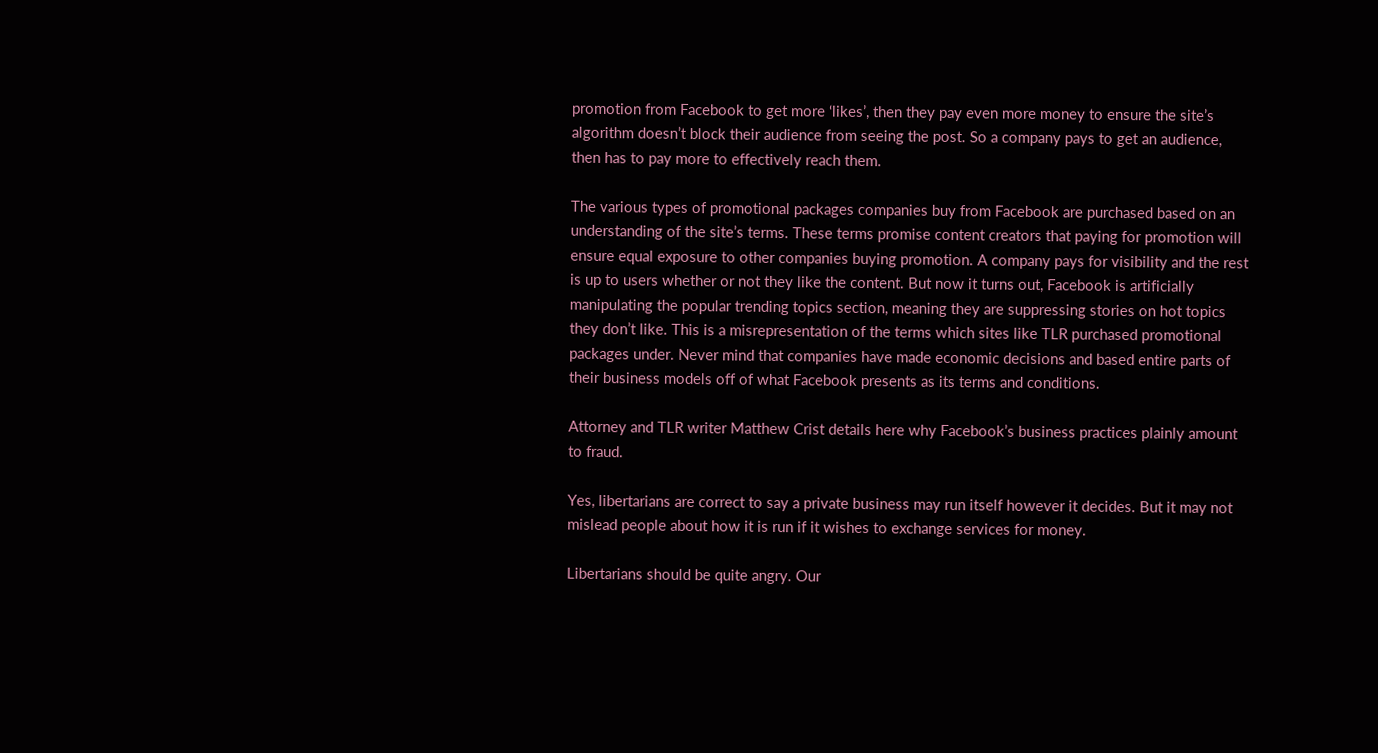promotion from Facebook to get more ‘likes’, then they pay even more money to ensure the site’s algorithm doesn’t block their audience from seeing the post. So a company pays to get an audience, then has to pay more to effectively reach them.

The various types of promotional packages companies buy from Facebook are purchased based on an understanding of the site’s terms. These terms promise content creators that paying for promotion will ensure equal exposure to other companies buying promotion. A company pays for visibility and the rest is up to users whether or not they like the content. But now it turns out, Facebook is artificially manipulating the popular trending topics section, meaning they are suppressing stories on hot topics they don’t like. This is a misrepresentation of the terms which sites like TLR purchased promotional packages under. Never mind that companies have made economic decisions and based entire parts of their business models off of what Facebook presents as its terms and conditions.

Attorney and TLR writer Matthew Crist details here why Facebook’s business practices plainly amount to fraud.

Yes, libertarians are correct to say a private business may run itself however it decides. But it may not mislead people about how it is run if it wishes to exchange services for money.

Libertarians should be quite angry. Our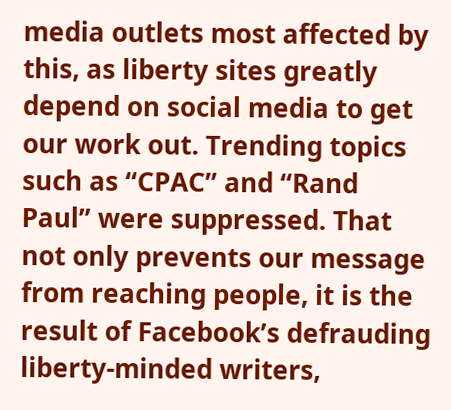media outlets most affected by this, as liberty sites greatly depend on social media to get our work out. Trending topics such as “CPAC” and “Rand Paul” were suppressed. That not only prevents our message from reaching people, it is the result of Facebook’s defrauding liberty-minded writers,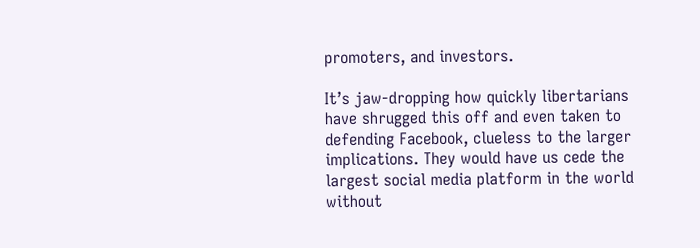promoters, and investors.

It’s jaw-dropping how quickly libertarians have shrugged this off and even taken to defending Facebook, clueless to the larger implications. They would have us cede the largest social media platform in the world without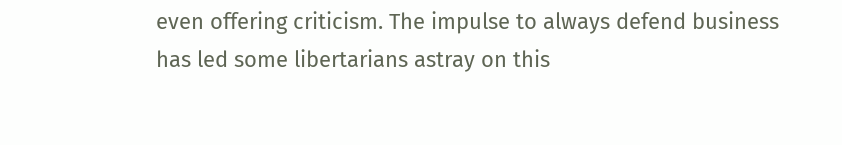even offering criticism. The impulse to always defend business has led some libertarians astray on this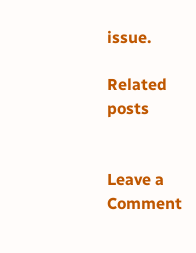issue.

Related posts


Leave a Comment